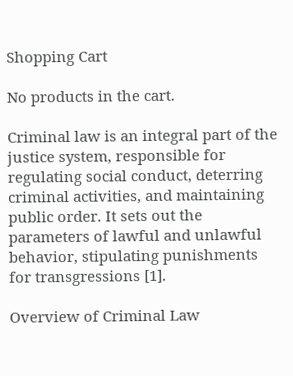Shopping Cart

No products in the cart.

Criminal law is an integral part of the justice system, responsible for regulating social conduct, deterring criminal activities, and maintaining public order. It sets out the parameters of lawful and unlawful behavior, stipulating punishments for transgressions [1].

Overview of Criminal Law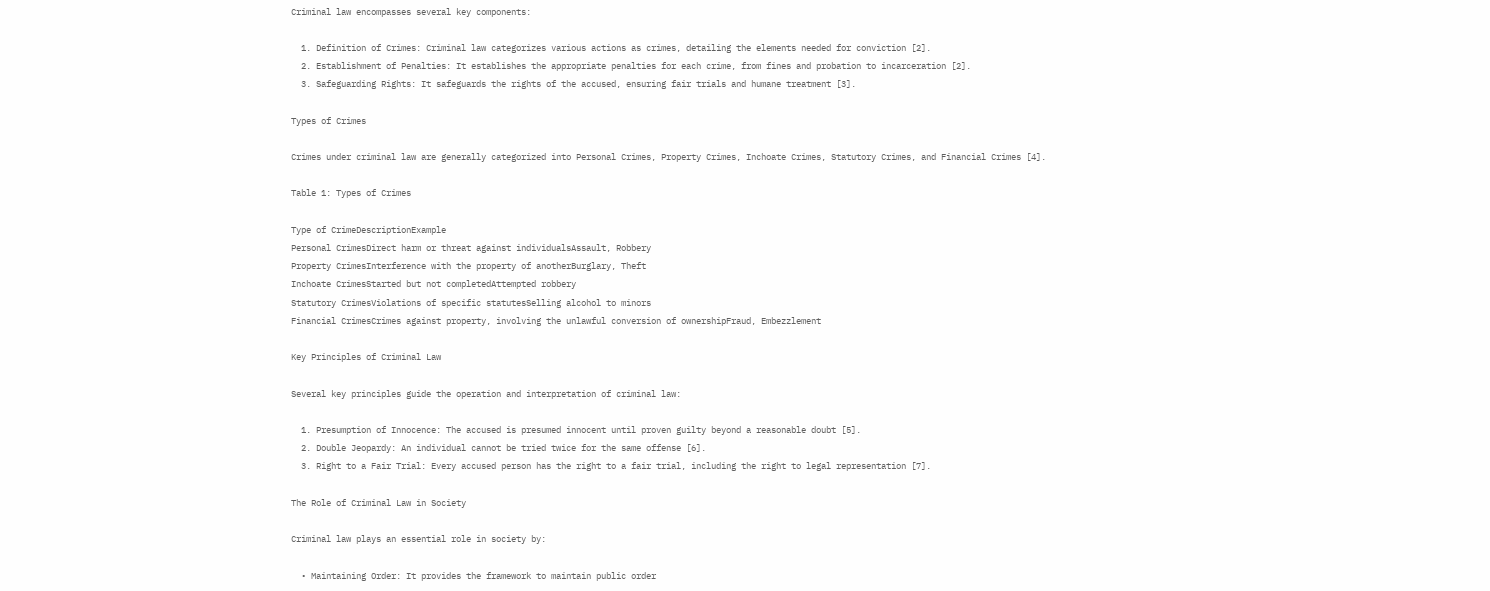Criminal law encompasses several key components:

  1. Definition of Crimes: Criminal law categorizes various actions as crimes, detailing the elements needed for conviction [2].
  2. Establishment of Penalties: It establishes the appropriate penalties for each crime, from fines and probation to incarceration [2].
  3. Safeguarding Rights: It safeguards the rights of the accused, ensuring fair trials and humane treatment [3].

Types of Crimes

Crimes under criminal law are generally categorized into Personal Crimes, Property Crimes, Inchoate Crimes, Statutory Crimes, and Financial Crimes [4].

Table 1: Types of Crimes

Type of CrimeDescriptionExample
Personal CrimesDirect harm or threat against individualsAssault, Robbery
Property CrimesInterference with the property of anotherBurglary, Theft
Inchoate CrimesStarted but not completedAttempted robbery
Statutory CrimesViolations of specific statutesSelling alcohol to minors
Financial CrimesCrimes against property, involving the unlawful conversion of ownershipFraud, Embezzlement

Key Principles of Criminal Law

Several key principles guide the operation and interpretation of criminal law:

  1. Presumption of Innocence: The accused is presumed innocent until proven guilty beyond a reasonable doubt [5].
  2. Double Jeopardy: An individual cannot be tried twice for the same offense [6].
  3. Right to a Fair Trial: Every accused person has the right to a fair trial, including the right to legal representation [7].

The Role of Criminal Law in Society

Criminal law plays an essential role in society by:

  • Maintaining Order: It provides the framework to maintain public order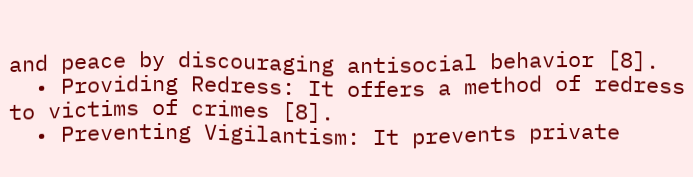and peace by discouraging antisocial behavior [8].
  • Providing Redress: It offers a method of redress to victims of crimes [8].
  • Preventing Vigilantism: It prevents private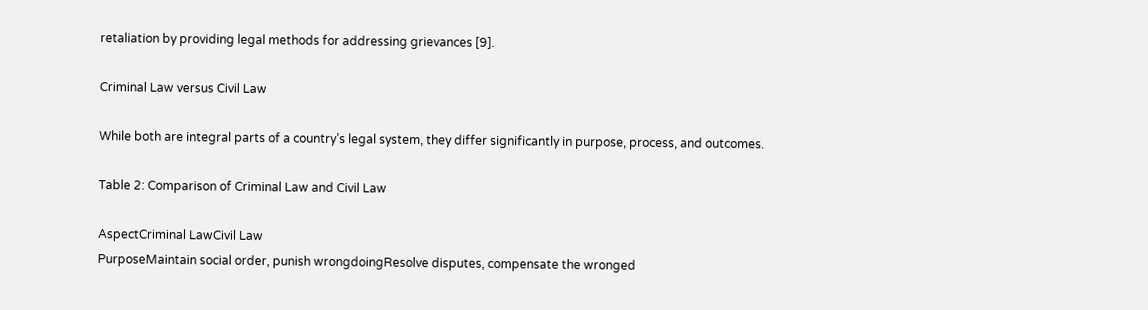retaliation by providing legal methods for addressing grievances [9].

Criminal Law versus Civil Law

While both are integral parts of a country’s legal system, they differ significantly in purpose, process, and outcomes.

Table 2: Comparison of Criminal Law and Civil Law

AspectCriminal LawCivil Law
PurposeMaintain social order, punish wrongdoingResolve disputes, compensate the wronged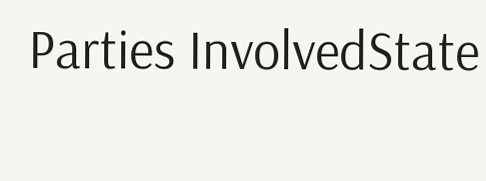Parties InvolvedState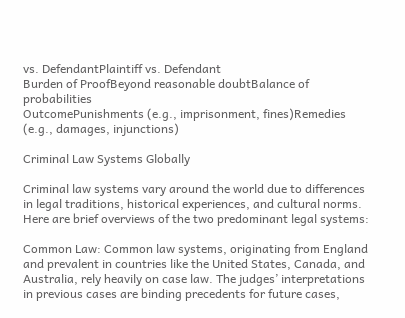vs. DefendantPlaintiff vs. Defendant
Burden of ProofBeyond reasonable doubtBalance of probabilities
OutcomePunishments (e.g., imprisonment, fines)Remedies (e.g., damages, injunctions)

Criminal Law Systems Globally

Criminal law systems vary around the world due to differences in legal traditions, historical experiences, and cultural norms. Here are brief overviews of the two predominant legal systems:

Common Law: Common law systems, originating from England and prevalent in countries like the United States, Canada, and Australia, rely heavily on case law. The judges’ interpretations in previous cases are binding precedents for future cases,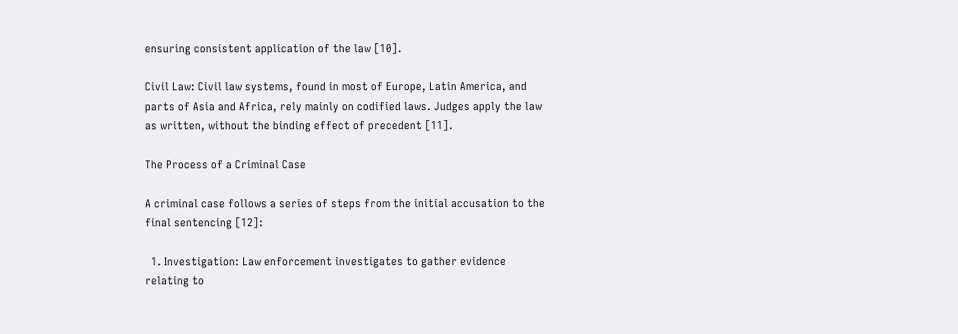ensuring consistent application of the law [10].

Civil Law: Civil law systems, found in most of Europe, Latin America, and parts of Asia and Africa, rely mainly on codified laws. Judges apply the law as written, without the binding effect of precedent [11].

The Process of a Criminal Case

A criminal case follows a series of steps from the initial accusation to the final sentencing [12]:

  1. Investigation: Law enforcement investigates to gather evidence relating to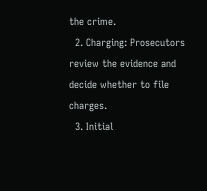the crime.
  2. Charging: Prosecutors review the evidence and decide whether to file charges.
  3. Initial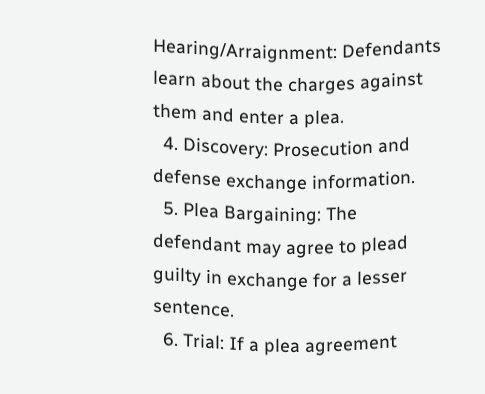Hearing/Arraignment: Defendants learn about the charges against them and enter a plea.
  4. Discovery: Prosecution and defense exchange information.
  5. Plea Bargaining: The defendant may agree to plead guilty in exchange for a lesser sentence.
  6. Trial: If a plea agreement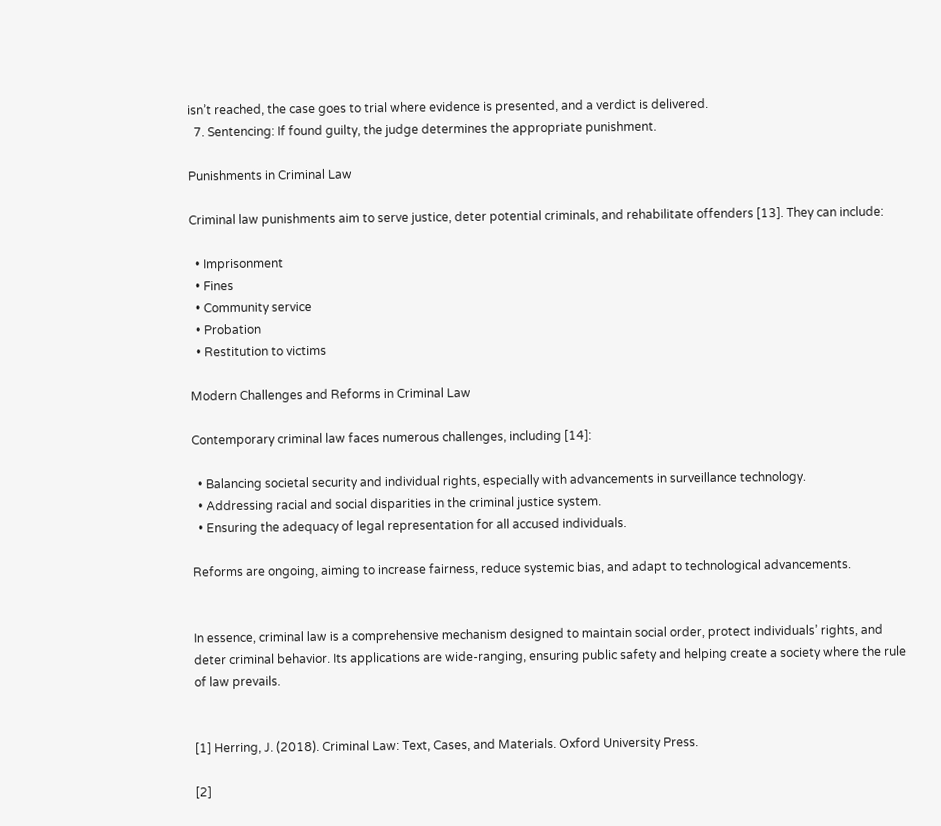isn’t reached, the case goes to trial where evidence is presented, and a verdict is delivered.
  7. Sentencing: If found guilty, the judge determines the appropriate punishment.

Punishments in Criminal Law

Criminal law punishments aim to serve justice, deter potential criminals, and rehabilitate offenders [13]. They can include:

  • Imprisonment
  • Fines
  • Community service
  • Probation
  • Restitution to victims

Modern Challenges and Reforms in Criminal Law

Contemporary criminal law faces numerous challenges, including [14]:

  • Balancing societal security and individual rights, especially with advancements in surveillance technology.
  • Addressing racial and social disparities in the criminal justice system.
  • Ensuring the adequacy of legal representation for all accused individuals.

Reforms are ongoing, aiming to increase fairness, reduce systemic bias, and adapt to technological advancements.


In essence, criminal law is a comprehensive mechanism designed to maintain social order, protect individuals’ rights, and deter criminal behavior. Its applications are wide-ranging, ensuring public safety and helping create a society where the rule of law prevails.


[1] Herring, J. (2018). Criminal Law: Text, Cases, and Materials. Oxford University Press.

[2]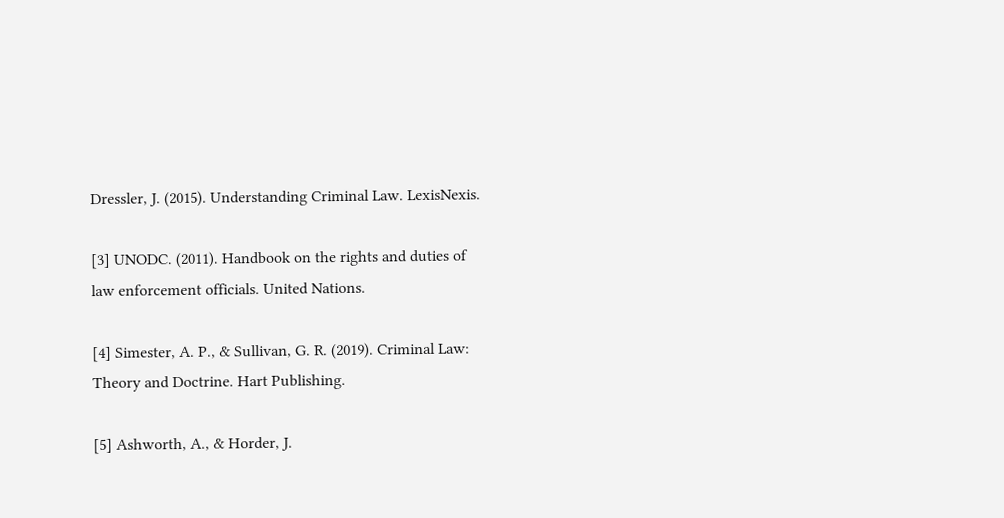Dressler, J. (2015). Understanding Criminal Law. LexisNexis.

[3] UNODC. (2011). Handbook on the rights and duties of law enforcement officials. United Nations.

[4] Simester, A. P., & Sullivan, G. R. (2019). Criminal Law: Theory and Doctrine. Hart Publishing.

[5] Ashworth, A., & Horder, J.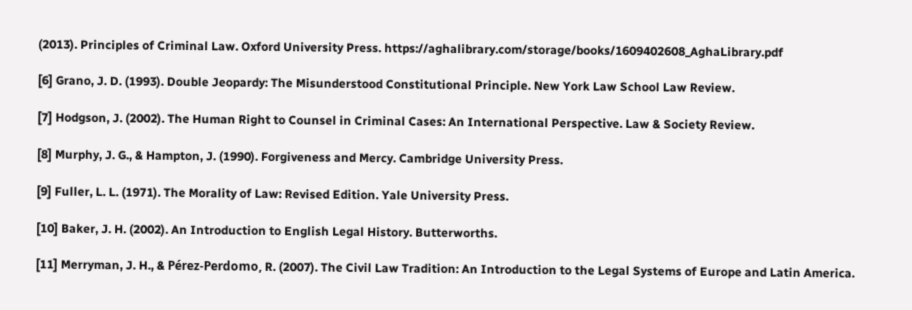(2013). Principles of Criminal Law. Oxford University Press. https://aghalibrary.com/storage/books/1609402608_AghaLibrary.pdf

[6] Grano, J. D. (1993). Double Jeopardy: The Misunderstood Constitutional Principle. New York Law School Law Review.

[7] Hodgson, J. (2002). The Human Right to Counsel in Criminal Cases: An International Perspective. Law & Society Review.

[8] Murphy, J. G., & Hampton, J. (1990). Forgiveness and Mercy. Cambridge University Press.

[9] Fuller, L. L. (1971). The Morality of Law: Revised Edition. Yale University Press.

[10] Baker, J. H. (2002). An Introduction to English Legal History. Butterworths.

[11] Merryman, J. H., & Pérez-Perdomo, R. (2007). The Civil Law Tradition: An Introduction to the Legal Systems of Europe and Latin America.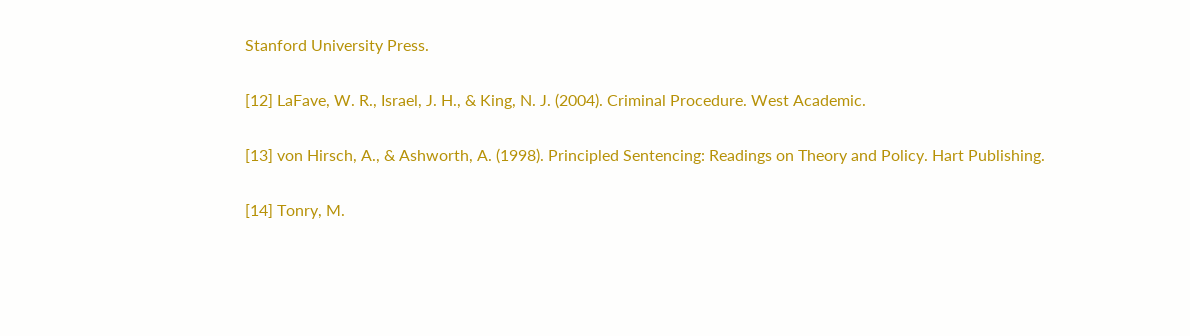Stanford University Press.

[12] LaFave, W. R., Israel, J. H., & King, N. J. (2004). Criminal Procedure. West Academic.

[13] von Hirsch, A., & Ashworth, A. (1998). Principled Sentencing: Readings on Theory and Policy. Hart Publishing.

[14] Tonry, M.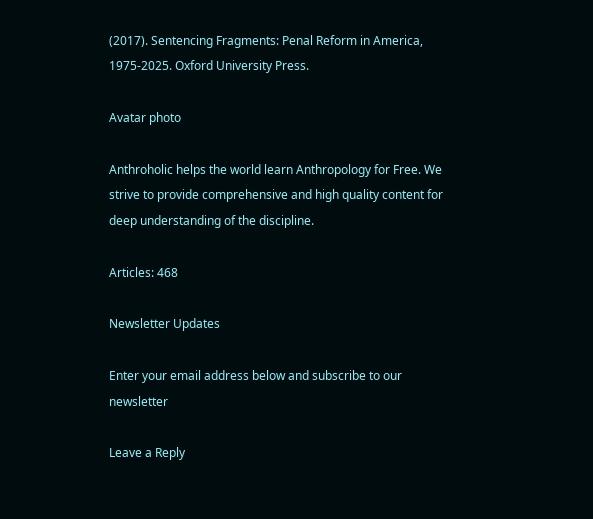(2017). Sentencing Fragments: Penal Reform in America, 1975-2025. Oxford University Press.

Avatar photo

Anthroholic helps the world learn Anthropology for Free. We strive to provide comprehensive and high quality content for deep understanding of the discipline.

Articles: 468

Newsletter Updates

Enter your email address below and subscribe to our newsletter

Leave a Reply